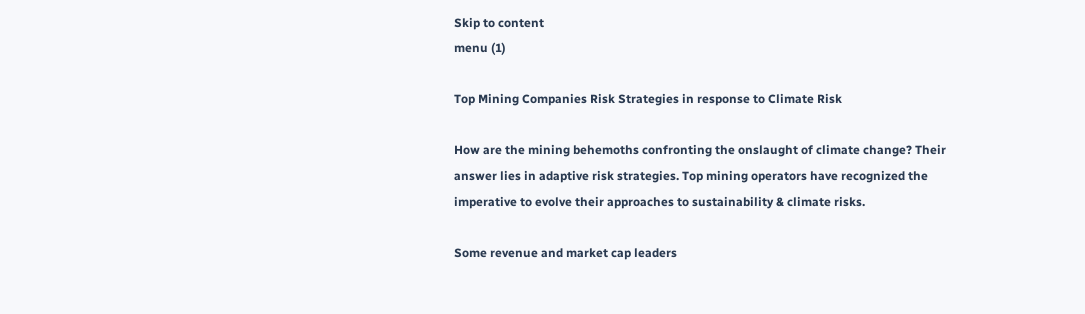Skip to content
menu (1)

Top Mining Companies Risk Strategies in response to Climate Risk

How are the mining behemoths confronting the onslaught of climate change? Their answer lies in adaptive risk strategies. Top mining operators have recognized the imperative to evolve their approaches to sustainability & climate risks.

Some revenue and market cap leaders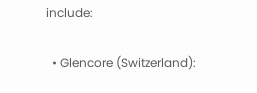include:

  • Glencore (Switzerland):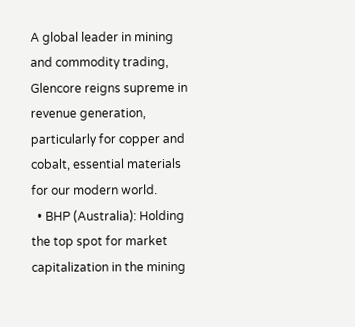A global leader in mining and commodity trading, Glencore reigns supreme in revenue generation, particularly for copper and cobalt, essential materials for our modern world.
  • BHP (Australia): Holding the top spot for market capitalization in the mining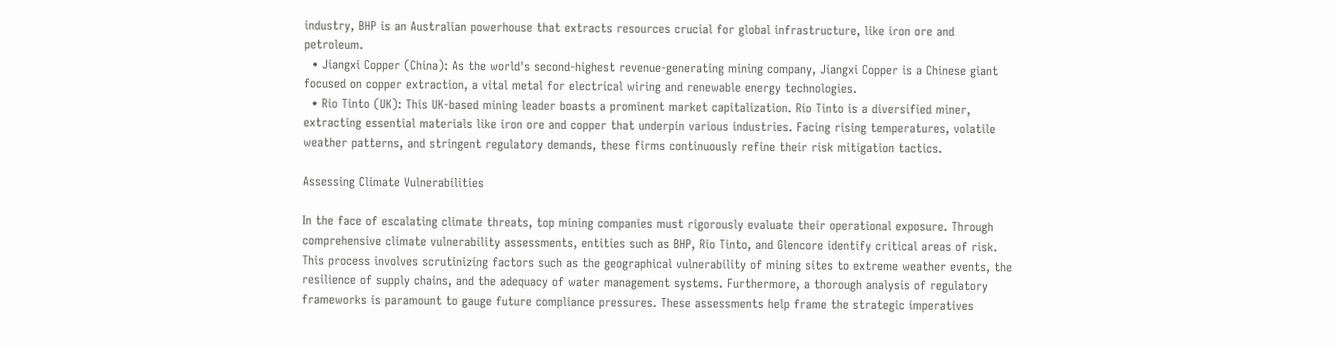industry, BHP is an Australian powerhouse that extracts resources crucial for global infrastructure, like iron ore and petroleum.
  • Jiangxi Copper (China): As the world's second-highest revenue-generating mining company, Jiangxi Copper is a Chinese giant focused on copper extraction, a vital metal for electrical wiring and renewable energy technologies.
  • Rio Tinto (UK): This UK-based mining leader boasts a prominent market capitalization. Rio Tinto is a diversified miner, extracting essential materials like iron ore and copper that underpin various industries. Facing rising temperatures, volatile weather patterns, and stringent regulatory demands, these firms continuously refine their risk mitigation tactics.

Assessing Climate Vulnerabilities

In the face of escalating climate threats, top mining companies must rigorously evaluate their operational exposure. Through comprehensive climate vulnerability assessments, entities such as BHP, Rio Tinto, and Glencore identify critical areas of risk. This process involves scrutinizing factors such as the geographical vulnerability of mining sites to extreme weather events, the resilience of supply chains, and the adequacy of water management systems. Furthermore, a thorough analysis of regulatory frameworks is paramount to gauge future compliance pressures. These assessments help frame the strategic imperatives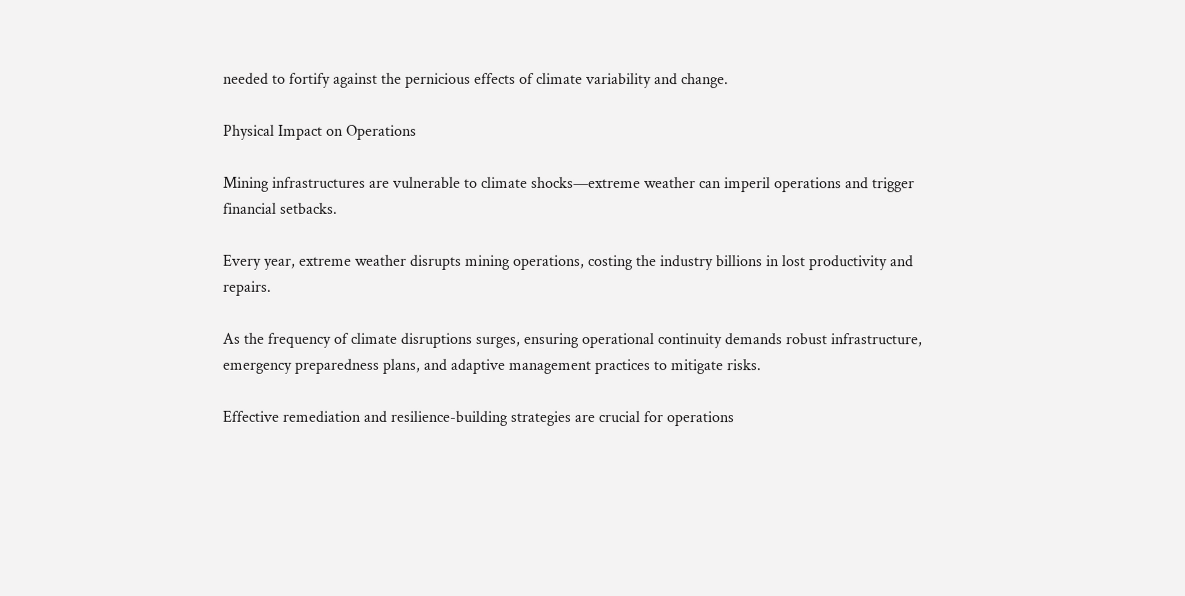needed to fortify against the pernicious effects of climate variability and change.

Physical Impact on Operations

Mining infrastructures are vulnerable to climate shocks—extreme weather can imperil operations and trigger financial setbacks.

Every year, extreme weather disrupts mining operations, costing the industry billions in lost productivity and repairs.

As the frequency of climate disruptions surges, ensuring operational continuity demands robust infrastructure, emergency preparedness plans, and adaptive management practices to mitigate risks.

Effective remediation and resilience-building strategies are crucial for operations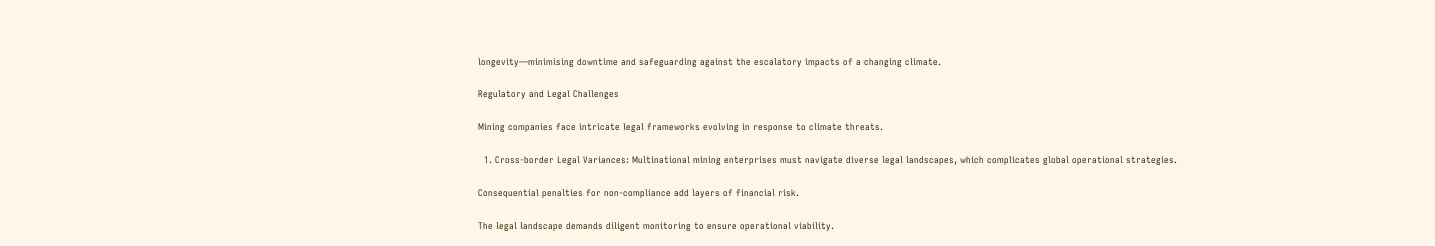longevity—minimising downtime and safeguarding against the escalatory impacts of a changing climate.

Regulatory and Legal Challenges

Mining companies face intricate legal frameworks evolving in response to climate threats.

  1. Cross-border Legal Variances: Multinational mining enterprises must navigate diverse legal landscapes, which complicates global operational strategies.

Consequential penalties for non-compliance add layers of financial risk.

The legal landscape demands diligent monitoring to ensure operational viability.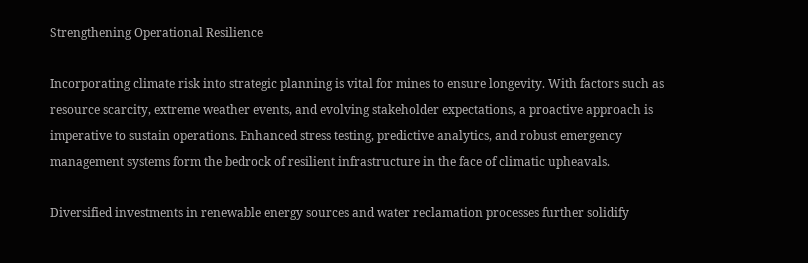Strengthening Operational Resilience

Incorporating climate risk into strategic planning is vital for mines to ensure longevity. With factors such as resource scarcity, extreme weather events, and evolving stakeholder expectations, a proactive approach is imperative to sustain operations. Enhanced stress testing, predictive analytics, and robust emergency management systems form the bedrock of resilient infrastructure in the face of climatic upheavals.

Diversified investments in renewable energy sources and water reclamation processes further solidify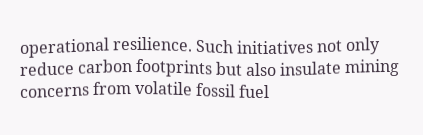operational resilience. Such initiatives not only reduce carbon footprints but also insulate mining concerns from volatile fossil fuel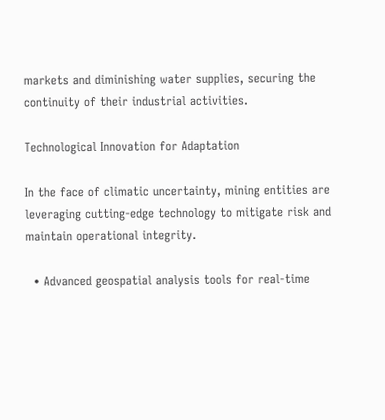markets and diminishing water supplies, securing the continuity of their industrial activities.

Technological Innovation for Adaptation

In the face of climatic uncertainty, mining entities are leveraging cutting-edge technology to mitigate risk and maintain operational integrity.

  • Advanced geospatial analysis tools for real-time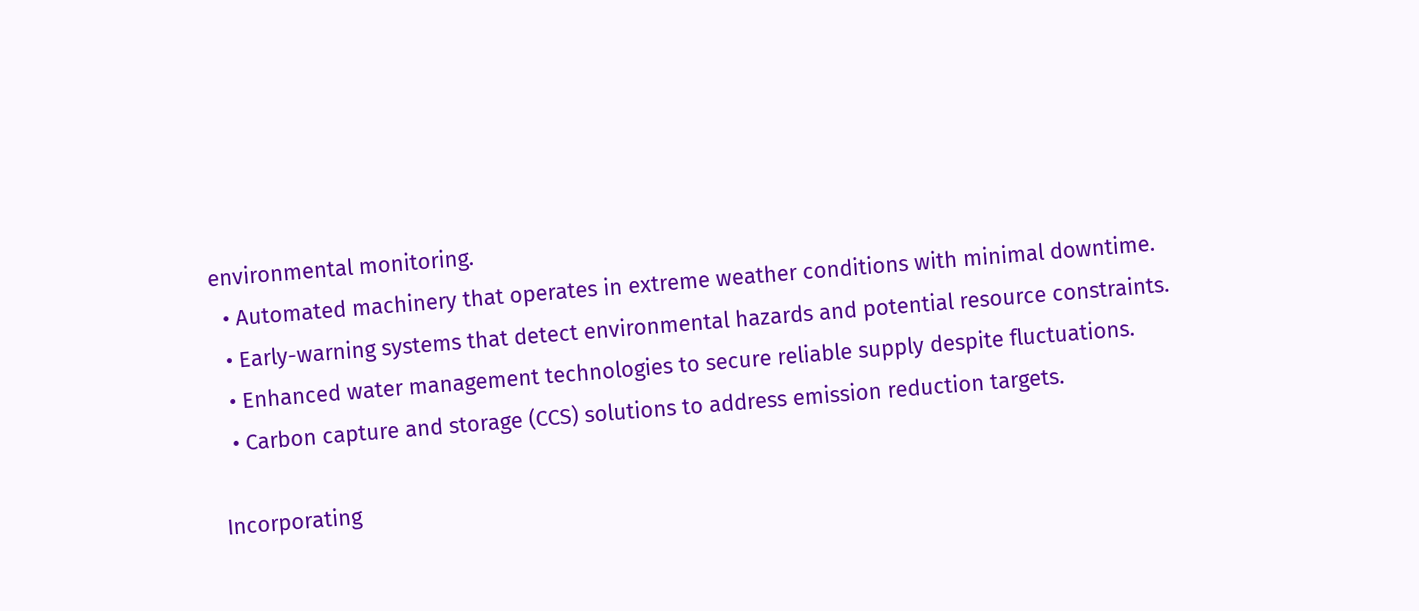environmental monitoring.
  • Automated machinery that operates in extreme weather conditions with minimal downtime.
  • Early-warning systems that detect environmental hazards and potential resource constraints.
  • Enhanced water management technologies to secure reliable supply despite fluctuations.
  • Carbon capture and storage (CCS) solutions to address emission reduction targets.

Incorporating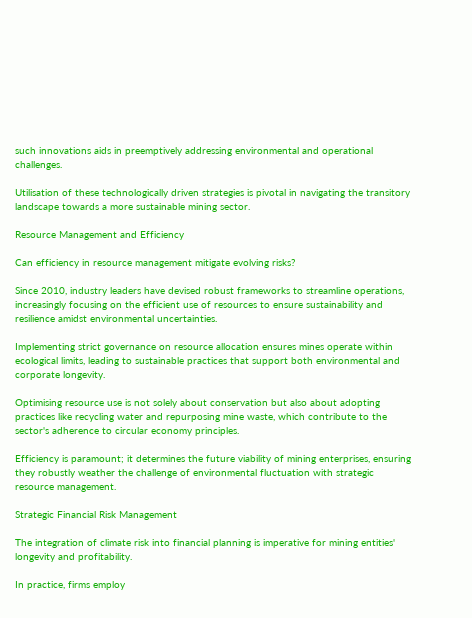such innovations aids in preemptively addressing environmental and operational challenges.

Utilisation of these technologically driven strategies is pivotal in navigating the transitory landscape towards a more sustainable mining sector.

Resource Management and Efficiency

Can efficiency in resource management mitigate evolving risks?

Since 2010, industry leaders have devised robust frameworks to streamline operations, increasingly focusing on the efficient use of resources to ensure sustainability and resilience amidst environmental uncertainties.

Implementing strict governance on resource allocation ensures mines operate within ecological limits, leading to sustainable practices that support both environmental and corporate longevity.

Optimising resource use is not solely about conservation but also about adopting practices like recycling water and repurposing mine waste, which contribute to the sector's adherence to circular economy principles.

Efficiency is paramount; it determines the future viability of mining enterprises, ensuring they robustly weather the challenge of environmental fluctuation with strategic resource management.

Strategic Financial Risk Management

The integration of climate risk into financial planning is imperative for mining entities' longevity and profitability.

In practice, firms employ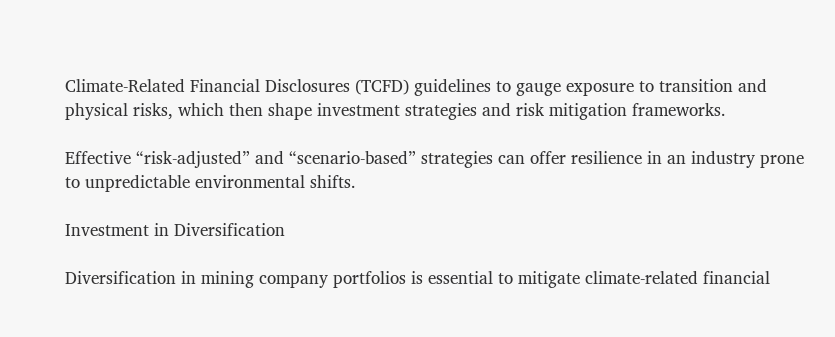Climate-Related Financial Disclosures (TCFD) guidelines to gauge exposure to transition and physical risks, which then shape investment strategies and risk mitigation frameworks.

Effective “risk-adjusted” and “scenario-based” strategies can offer resilience in an industry prone to unpredictable environmental shifts.

Investment in Diversification

Diversification in mining company portfolios is essential to mitigate climate-related financial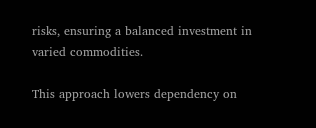risks, ensuring a balanced investment in varied commodities.

This approach lowers dependency on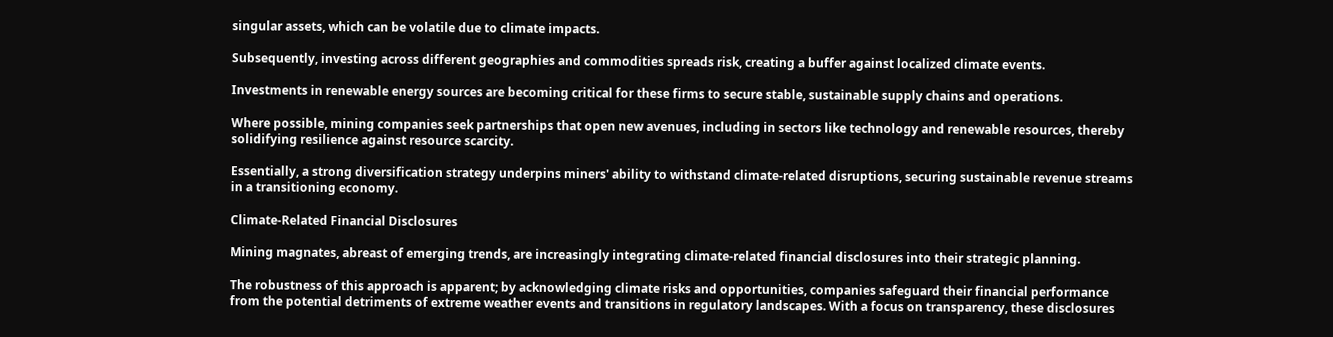singular assets, which can be volatile due to climate impacts.

Subsequently, investing across different geographies and commodities spreads risk, creating a buffer against localized climate events.

Investments in renewable energy sources are becoming critical for these firms to secure stable, sustainable supply chains and operations.

Where possible, mining companies seek partnerships that open new avenues, including in sectors like technology and renewable resources, thereby solidifying resilience against resource scarcity.

Essentially, a strong diversification strategy underpins miners' ability to withstand climate-related disruptions, securing sustainable revenue streams in a transitioning economy.

Climate-Related Financial Disclosures

Mining magnates, abreast of emerging trends, are increasingly integrating climate-related financial disclosures into their strategic planning.

The robustness of this approach is apparent; by acknowledging climate risks and opportunities, companies safeguard their financial performance from the potential detriments of extreme weather events and transitions in regulatory landscapes. With a focus on transparency, these disclosures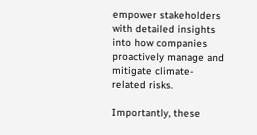empower stakeholders with detailed insights into how companies proactively manage and mitigate climate-related risks.

Importantly, these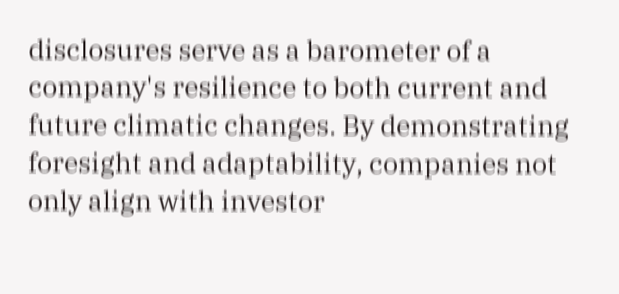disclosures serve as a barometer of a company's resilience to both current and future climatic changes. By demonstrating foresight and adaptability, companies not only align with investor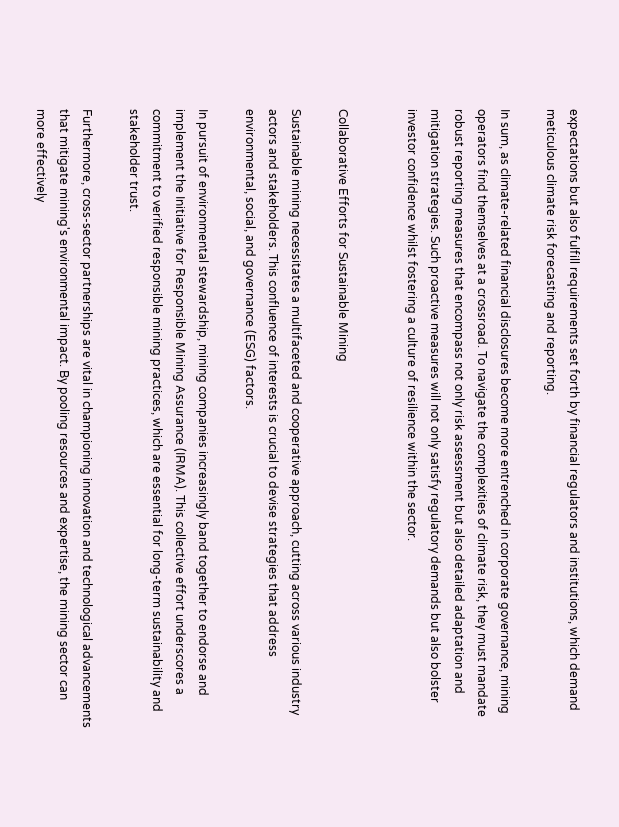expectations but also fulfill requirements set forth by financial regulators and institutions, which demand meticulous climate risk forecasting and reporting.

In sum, as climate-related financial disclosures become more entrenched in corporate governance, mining operators find themselves at a crossroad. To navigate the complexities of climate risk, they must mandate robust reporting measures that encompass not only risk assessment but also detailed adaptation and mitigation strategies. Such proactive measures will not only satisfy regulatory demands but also bolster investor confidence whilst fostering a culture of resilience within the sector.


Collaborative Efforts for Sustainable Mining

Sustainable mining necessitates a multifaceted and cooperative approach, cutting across various industry actors and stakeholders. This confluence of interests is crucial to devise strategies that address environmental, social, and governance (ESG) factors.

In pursuit of environmental stewardship, mining companies increasingly band together to endorse and implement the Initiative for Responsible Mining Assurance (IRMA). This collective effort underscores a commitment to verified responsible mining practices, which are essential for long-term sustainability and stakeholder trust.

Furthermore, cross-sector partnerships are vital in championing innovation and technological advancements that mitigate mining's environmental impact. By pooling resources and expertise, the mining sector can more effectively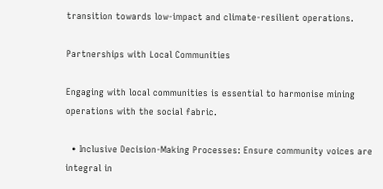transition towards low-impact and climate-resilient operations.

Partnerships with Local Communities

Engaging with local communities is essential to harmonise mining operations with the social fabric.

  • Inclusive Decision-Making Processes: Ensure community voices are integral in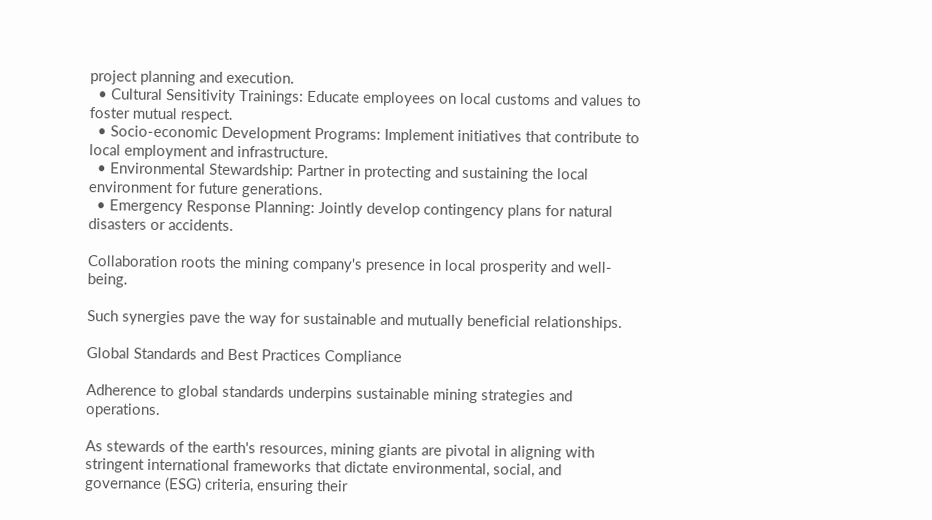project planning and execution.
  • Cultural Sensitivity Trainings: Educate employees on local customs and values to foster mutual respect.
  • Socio-economic Development Programs: Implement initiatives that contribute to local employment and infrastructure.
  • Environmental Stewardship: Partner in protecting and sustaining the local environment for future generations.
  • Emergency Response Planning: Jointly develop contingency plans for natural disasters or accidents.

Collaboration roots the mining company's presence in local prosperity and well-being.

Such synergies pave the way for sustainable and mutually beneficial relationships.

Global Standards and Best Practices Compliance

Adherence to global standards underpins sustainable mining strategies and operations.

As stewards of the earth's resources, mining giants are pivotal in aligning with stringent international frameworks that dictate environmental, social, and governance (ESG) criteria, ensuring their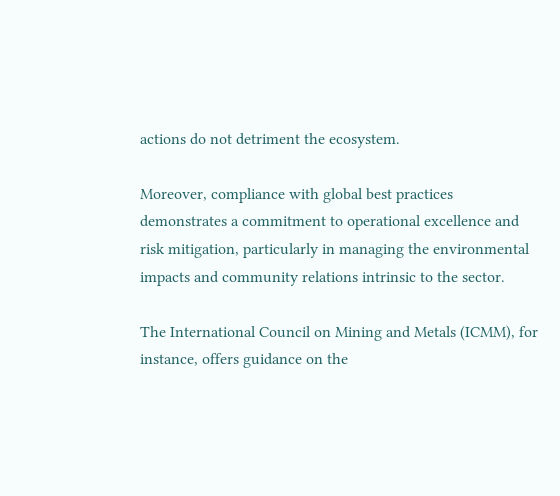actions do not detriment the ecosystem.

Moreover, compliance with global best practices demonstrates a commitment to operational excellence and risk mitigation, particularly in managing the environmental impacts and community relations intrinsic to the sector.

The International Council on Mining and Metals (ICMM), for instance, offers guidance on the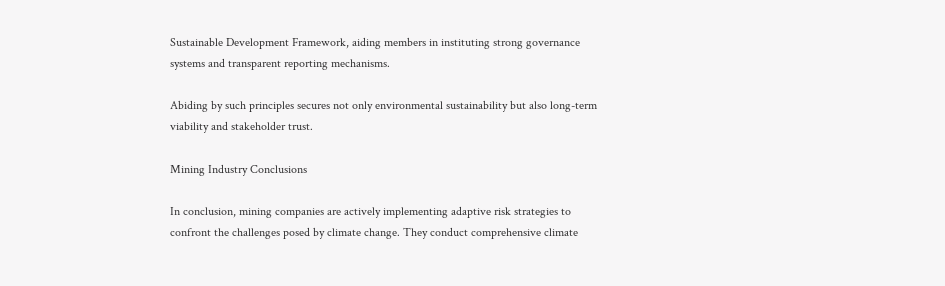Sustainable Development Framework, aiding members in instituting strong governance systems and transparent reporting mechanisms.

Abiding by such principles secures not only environmental sustainability but also long-term viability and stakeholder trust.

Mining Industry Conclusions

In conclusion, mining companies are actively implementing adaptive risk strategies to confront the challenges posed by climate change. They conduct comprehensive climate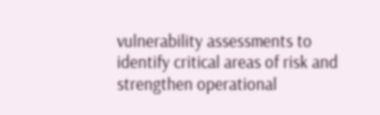vulnerability assessments to identify critical areas of risk and strengthen operational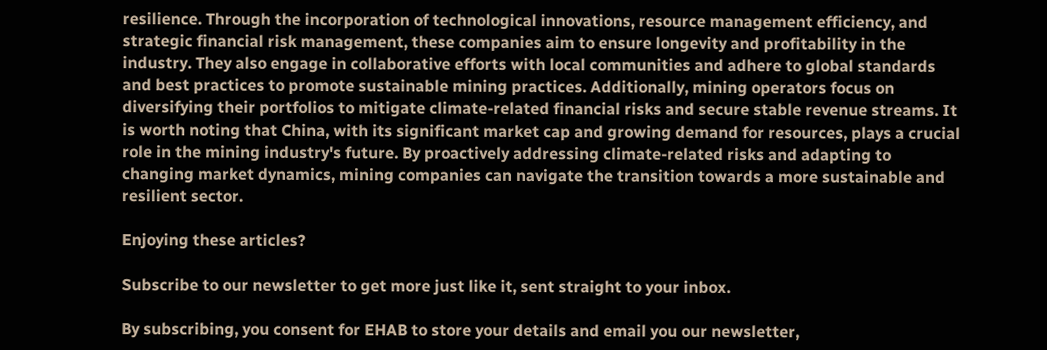resilience. Through the incorporation of technological innovations, resource management efficiency, and strategic financial risk management, these companies aim to ensure longevity and profitability in the industry. They also engage in collaborative efforts with local communities and adhere to global standards and best practices to promote sustainable mining practices. Additionally, mining operators focus on diversifying their portfolios to mitigate climate-related financial risks and secure stable revenue streams. It is worth noting that China, with its significant market cap and growing demand for resources, plays a crucial role in the mining industry's future. By proactively addressing climate-related risks and adapting to changing market dynamics, mining companies can navigate the transition towards a more sustainable and resilient sector.

Enjoying these articles?

Subscribe to our newsletter to get more just like it, sent straight to your inbox.

By subscribing, you consent for EHAB to store your details and email you our newsletter,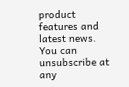product features and latest news. You can unsubscribe at any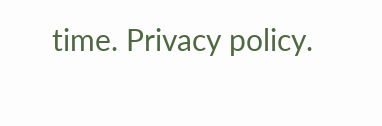time. Privacy policy.